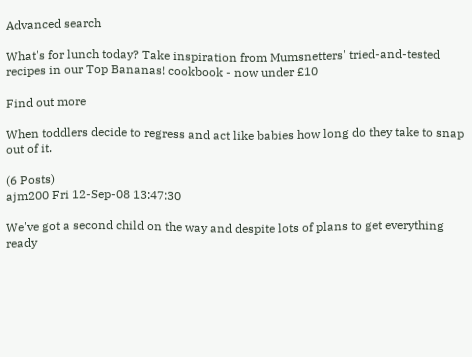Advanced search

What's for lunch today? Take inspiration from Mumsnetters' tried-and-tested recipes in our Top Bananas! cookbook - now under £10

Find out more

When toddlers decide to regress and act like babies how long do they take to snap out of it.

(6 Posts)
ajm200 Fri 12-Sep-08 13:47:30

We've got a second child on the way and despite lots of plans to get everything ready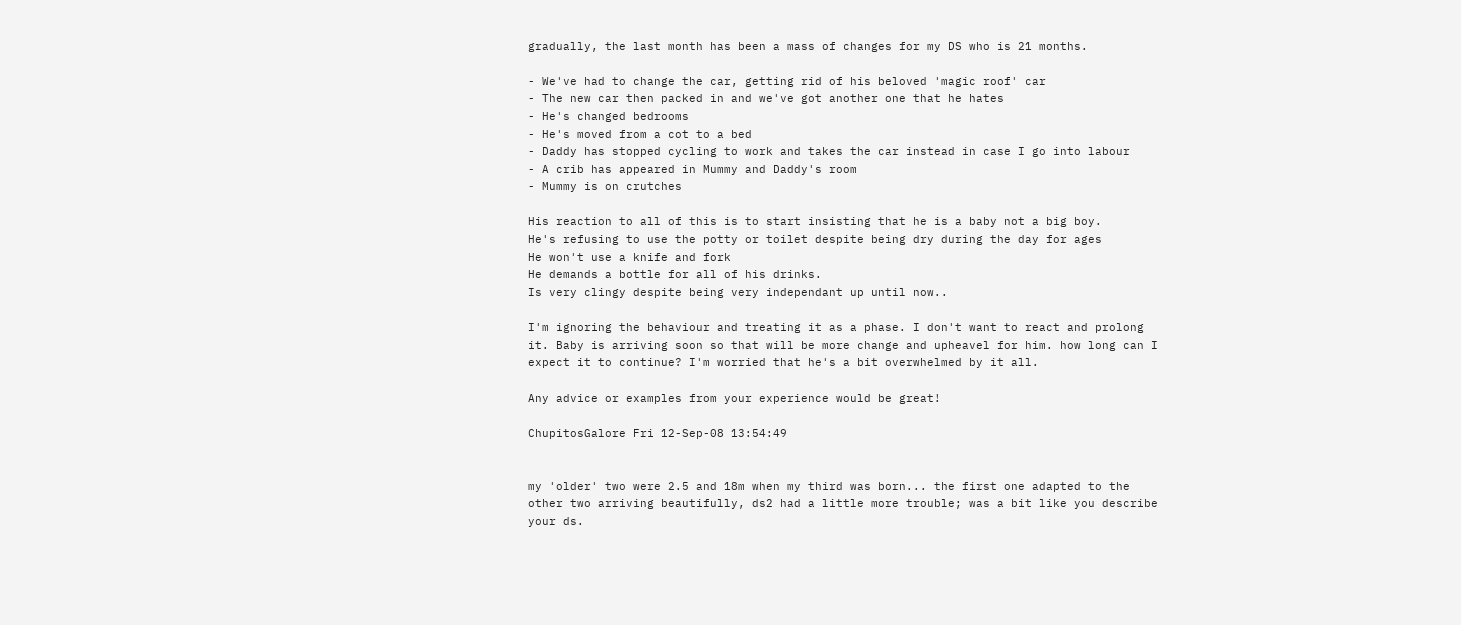gradually, the last month has been a mass of changes for my DS who is 21 months.

- We've had to change the car, getting rid of his beloved 'magic roof' car
- The new car then packed in and we've got another one that he hates
- He's changed bedrooms
- He's moved from a cot to a bed
- Daddy has stopped cycling to work and takes the car instead in case I go into labour
- A crib has appeared in Mummy and Daddy's room
- Mummy is on crutches

His reaction to all of this is to start insisting that he is a baby not a big boy.
He's refusing to use the potty or toilet despite being dry during the day for ages
He won't use a knife and fork
He demands a bottle for all of his drinks.
Is very clingy despite being very independant up until now..

I'm ignoring the behaviour and treating it as a phase. I don't want to react and prolong it. Baby is arriving soon so that will be more change and upheavel for him. how long can I expect it to continue? I'm worried that he's a bit overwhelmed by it all.

Any advice or examples from your experience would be great!

ChupitosGalore Fri 12-Sep-08 13:54:49


my 'older' two were 2.5 and 18m when my third was born... the first one adapted to the other two arriving beautifully, ds2 had a little more trouble; was a bit like you describe your ds.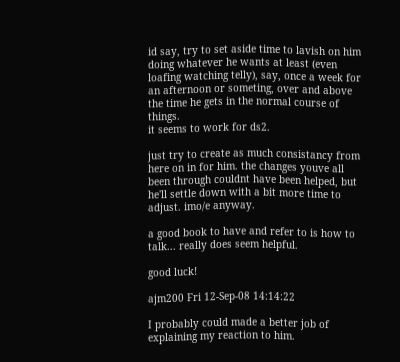id say, try to set aside time to lavish on him doing whatever he wants at least (even loafing watching telly), say, once a week for an afternoon or someting, over and above the time he gets in the normal course of things.
it seems to work for ds2.

just try to create as much consistancy from here on in for him. the changes youve all been through couldnt have been helped, but he'll settle down with a bit more time to adjust. imo/e anyway.

a good book to have and refer to is how to talk... really does seem helpful.

good luck!

ajm200 Fri 12-Sep-08 14:14:22

I probably could made a better job of explaining my reaction to him.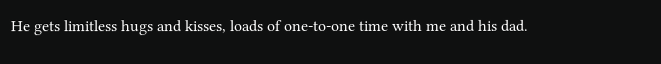He gets limitless hugs and kisses, loads of one-to-one time with me and his dad.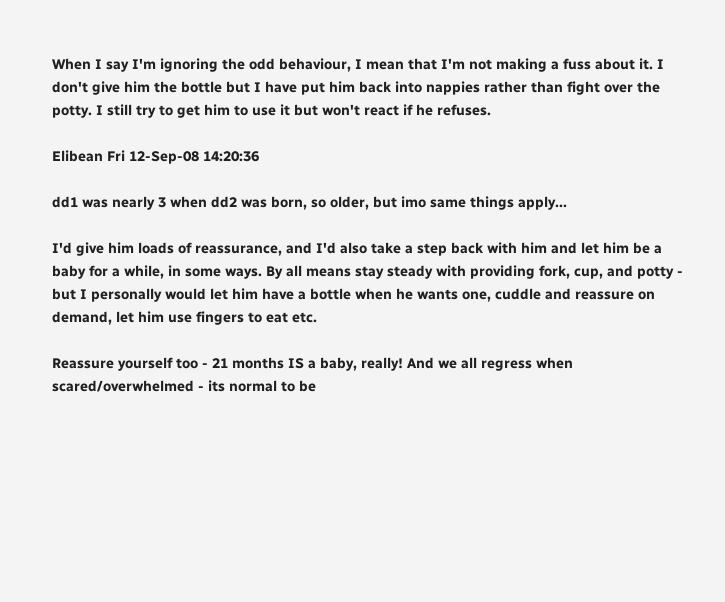When I say I'm ignoring the odd behaviour, I mean that I'm not making a fuss about it. I don't give him the bottle but I have put him back into nappies rather than fight over the potty. I still try to get him to use it but won't react if he refuses.

Elibean Fri 12-Sep-08 14:20:36

dd1 was nearly 3 when dd2 was born, so older, but imo same things apply...

I'd give him loads of reassurance, and I'd also take a step back with him and let him be a baby for a while, in some ways. By all means stay steady with providing fork, cup, and potty - but I personally would let him have a bottle when he wants one, cuddle and reassure on demand, let him use fingers to eat etc.

Reassure yourself too - 21 months IS a baby, really! And we all regress when scared/overwhelmed - its normal to be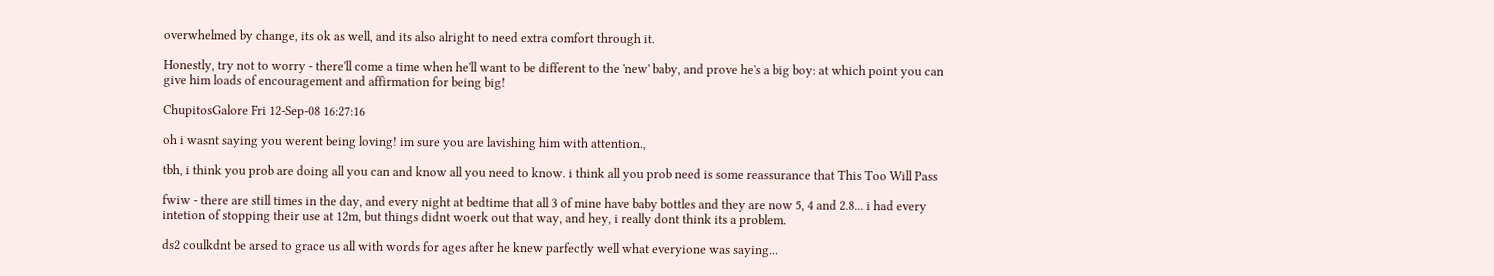overwhelmed by change, its ok as well, and its also alright to need extra comfort through it.

Honestly, try not to worry - there'll come a time when he'll want to be different to the 'new' baby, and prove he's a big boy: at which point you can give him loads of encouragement and affirmation for being big!

ChupitosGalore Fri 12-Sep-08 16:27:16

oh i wasnt saying you werent being loving! im sure you are lavishing him with attention.,

tbh, i think you prob are doing all you can and know all you need to know. i think all you prob need is some reassurance that This Too Will Pass

fwiw - there are still times in the day, and every night at bedtime that all 3 of mine have baby bottles and they are now 5, 4 and 2.8... i had every intetion of stopping their use at 12m, but things didnt woerk out that way, and hey, i really dont think its a problem.

ds2 coulkdnt be arsed to grace us all with words for ages after he knew parfectly well what everyione was saying...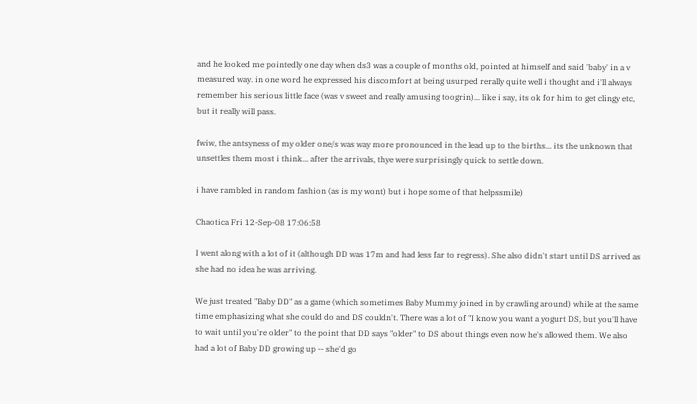and he looked me pointedly one day when ds3 was a couple of months old, pointed at himself and said 'baby' in a v measured way. in one word he expressed his discomfort at being usurped rerally quite well i thought and i'll always remember his serious little face (was v sweet and really amusing toogrin)... like i say, its ok for him to get clingy etc, but it really will pass.

fwiw, the antsyness of my older one/s was way more pronounced in the lead up to the births... its the unknown that unsettles them most i think... after the arrivals, thye were surprisingly quick to settle down.

i have rambled in random fashion (as is my wont) but i hope some of that helpssmile)

Chaotica Fri 12-Sep-08 17:06:58

I went along with a lot of it (although DD was 17m and had less far to regress). She also didn't start until DS arrived as she had no idea he was arriving.

We just treated "Baby DD" as a game (which sometimes Baby Mummy joined in by crawling around) while at the same time emphasizing what she could do and DS couldn't. There was a lot of "I know you want a yogurt DS, but you'll have to wait until you're older" to the point that DD says "older" to DS about things even now he's allowed them. We also had a lot of Baby DD growing up -- she'd go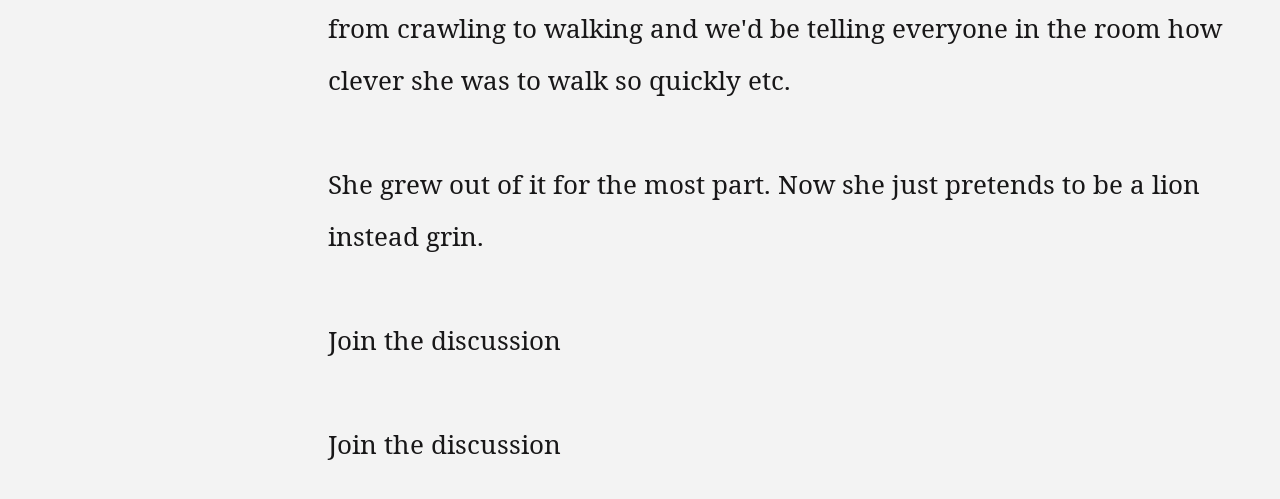from crawling to walking and we'd be telling everyone in the room how clever she was to walk so quickly etc.

She grew out of it for the most part. Now she just pretends to be a lion instead grin.

Join the discussion

Join the discussion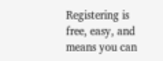Registering is free, easy, and means you can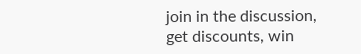join in the discussion, get discounts, win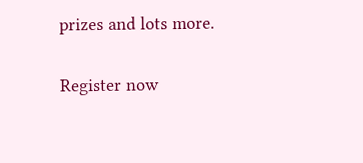prizes and lots more.

Register now